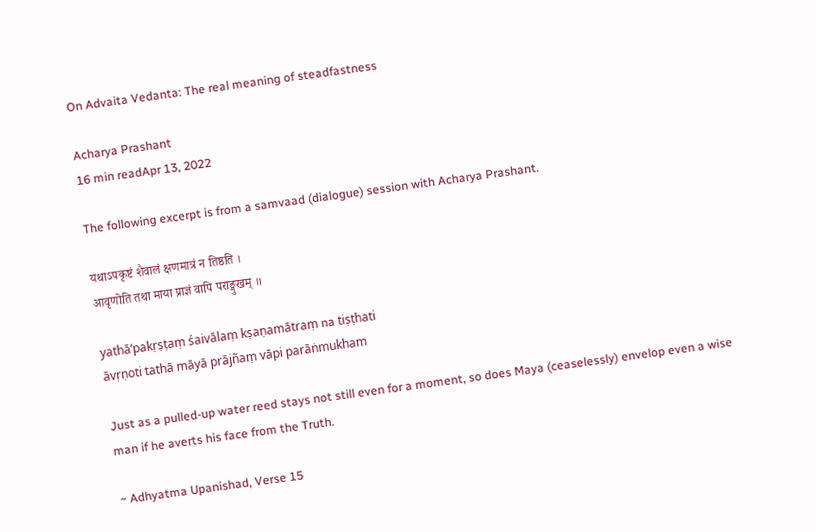On Advaita Vedanta: The real meaning of steadfastness

Acharya Prashant
16 min readApr 13, 2022

The following excerpt is from a samvaad (dialogue) session with Acharya Prashant.

यथाऽपकृष्टं शैवालं क्षणमात्रं न तिष्ठति ।
आवृणोति तथा माया प्राज्ञं वापि पराङ्मुखम् ॥

yathā’pakṛṣṭaṃ śaivālaṃ kṣaṇamātraṃ na tiṣṭhati
āvṛṇoti tathā māyā prājñaṃ vāpi parāṅmukham

Just as a pulled-up water reed stays not still even for a moment, so does Maya (ceaselessly) envelop even a wise man if he averts his face from the Truth.

~ Adhyatma Upanishad, Verse 15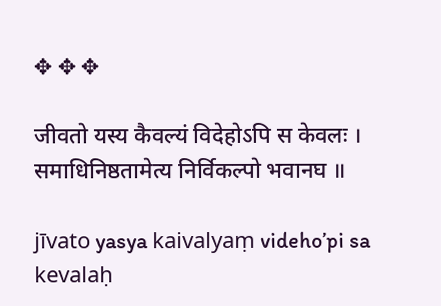✥ ✥ ✥

जीवतो यस्य कैवल्यं विदेहोऽपि स केवलः ।
समाधिनिष्ठतामेत्य निर्विकल्पो भवानघ ॥

jīvato yasya kaivalyaṃ videho’pi sa kevalaḥ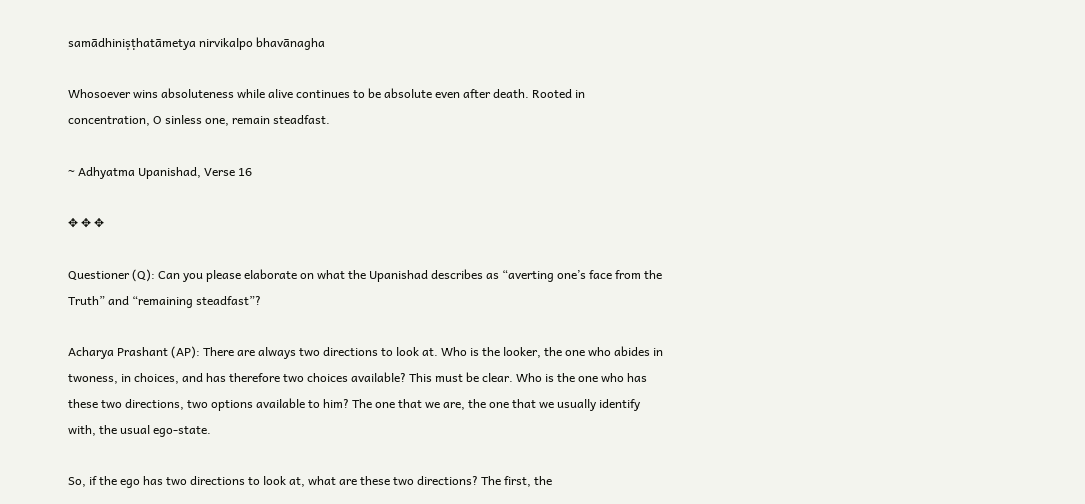samādhiniṣṭhatāmetya nirvikalpo bhavānagha

Whosoever wins absoluteness while alive continues to be absolute even after death. Rooted in concentration, O sinless one, remain steadfast.

~ Adhyatma Upanishad, Verse 16

✥ ✥ ✥

Questioner (Q): Can you please elaborate on what the Upanishad describes as “averting one’s face from the Truth” and “remaining steadfast”?

Acharya Prashant (AP): There are always two directions to look at. Who is the looker, the one who abides in twoness, in choices, and has therefore two choices available? This must be clear. Who is the one who has these two directions, two options available to him? The one that we are, the one that we usually identify with, the usual ego-state.

So, if the ego has two directions to look at, what are these two directions? The first, the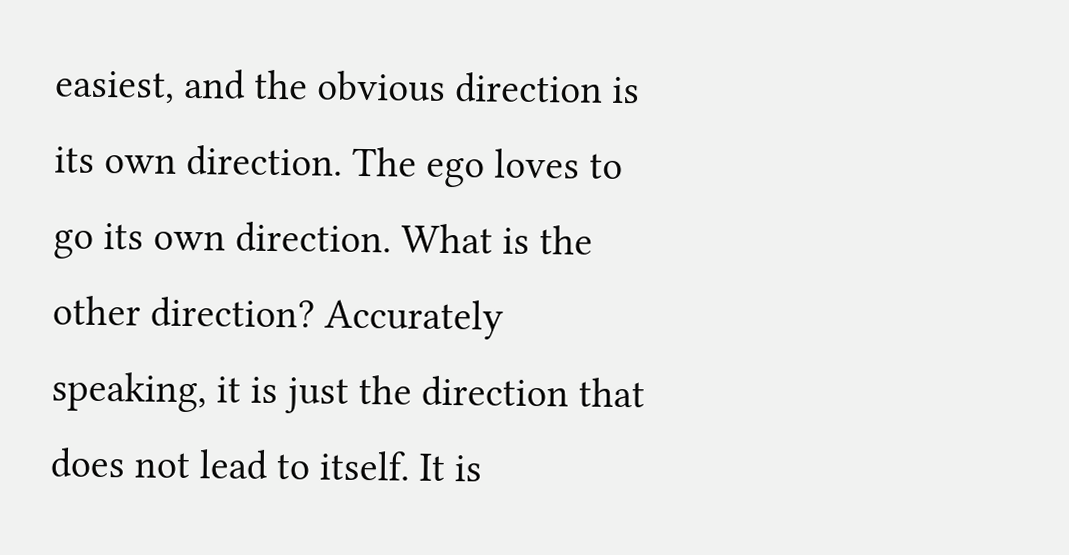easiest, and the obvious direction is its own direction. The ego loves to go its own direction. What is the other direction? Accurately speaking, it is just the direction that does not lead to itself. It is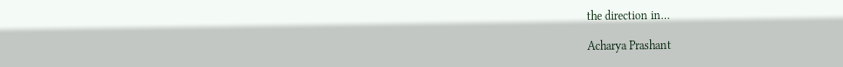the direction in…

Acharya Prashant